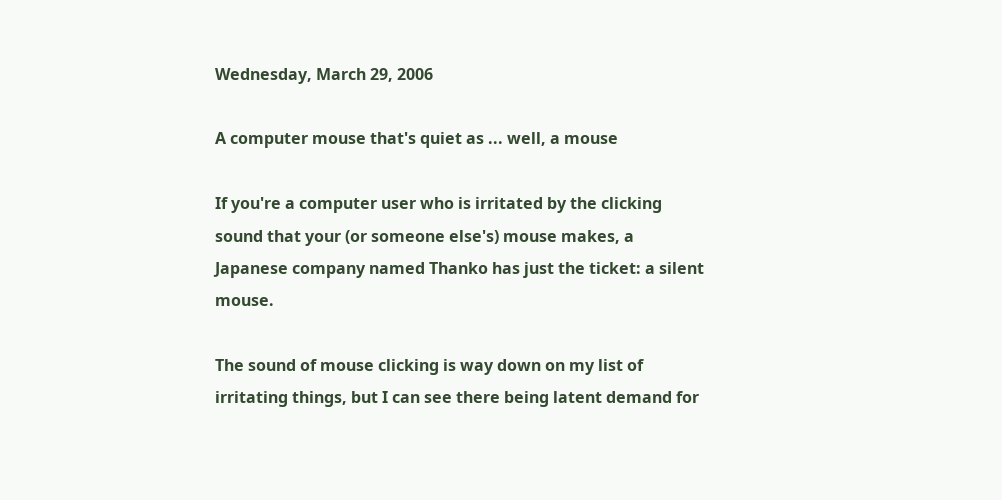Wednesday, March 29, 2006

A computer mouse that's quiet as ... well, a mouse

If you're a computer user who is irritated by the clicking sound that your (or someone else's) mouse makes, a Japanese company named Thanko has just the ticket: a silent mouse.

The sound of mouse clicking is way down on my list of irritating things, but I can see there being latent demand for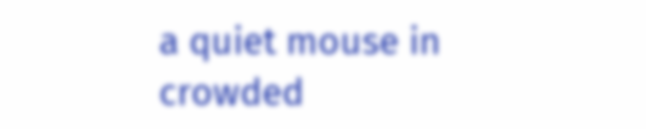a quiet mouse in crowded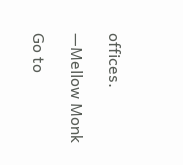offices.

—Mellow Monk

Go to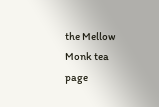the Mellow Monk tea page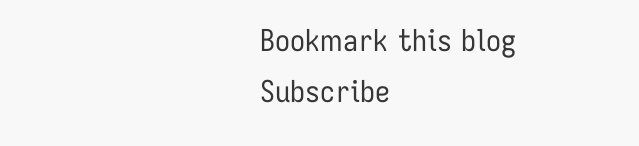Bookmark this blog
Subscribe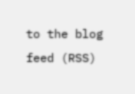to the blog feed (RSS)